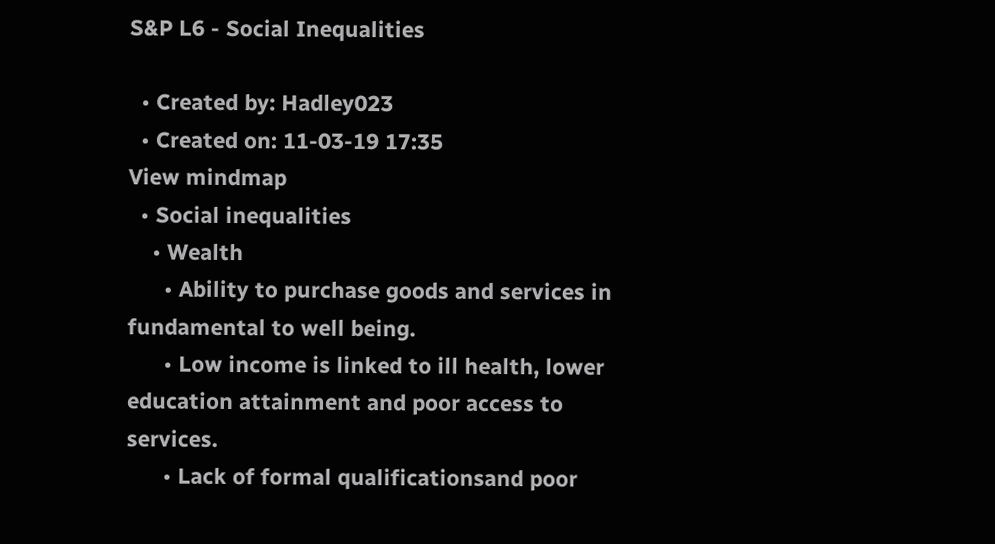S&P L6 - Social Inequalities

  • Created by: Hadley023
  • Created on: 11-03-19 17:35
View mindmap
  • Social inequalities
    • Wealth
      • Ability to purchase goods and services in fundamental to well being.
      • Low income is linked to ill health, lower education attainment and poor access to services.
      • Lack of formal qualificationsand poor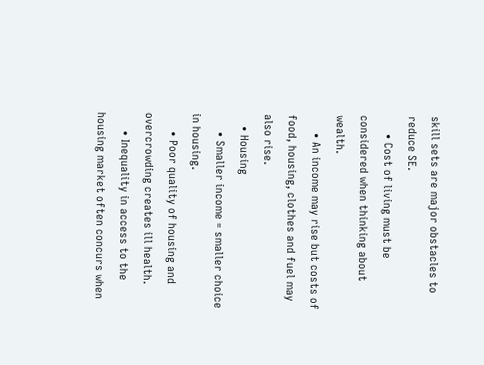skill sets are major obstacles to reduce SE.
      • Cost of living must be considered when thinking about wealth.
      • An income may rise but costs of food, housing, clothes and fuel may also rise.
    • Housing
      • Smaller income = smaller choice in housing.
      • Poor quality of housing and overcrowding creates ill health.
      • Inequality in access to the housing market often concurs when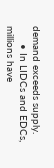demand exceeds supply.
      • In LIDCs and EDCs, millions have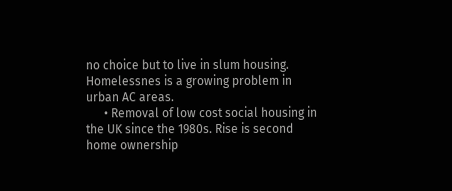no choice but to live in slum housing. Homelessnes is a growing problem in urban AC areas.
      • Removal of low cost social housing in the UK since the 1980s. Rise is second home ownership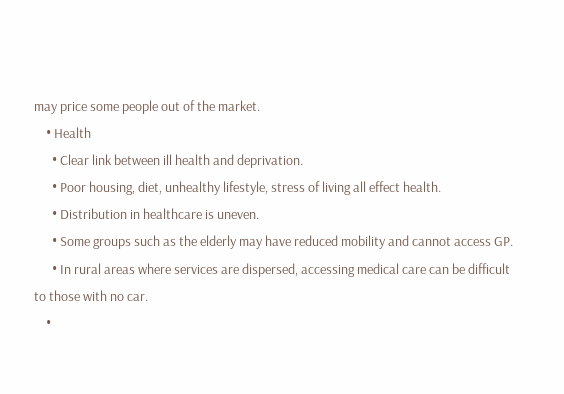may price some people out of the market.
    • Health
      • Clear link between ill health and deprivation.
      • Poor housing, diet, unhealthy lifestyle, stress of living all effect health.
      • Distribution in healthcare is uneven.
      • Some groups such as the elderly may have reduced mobility and cannot access GP.
      • In rural areas where services are dispersed, accessing medical care can be difficult to those with no car.
    •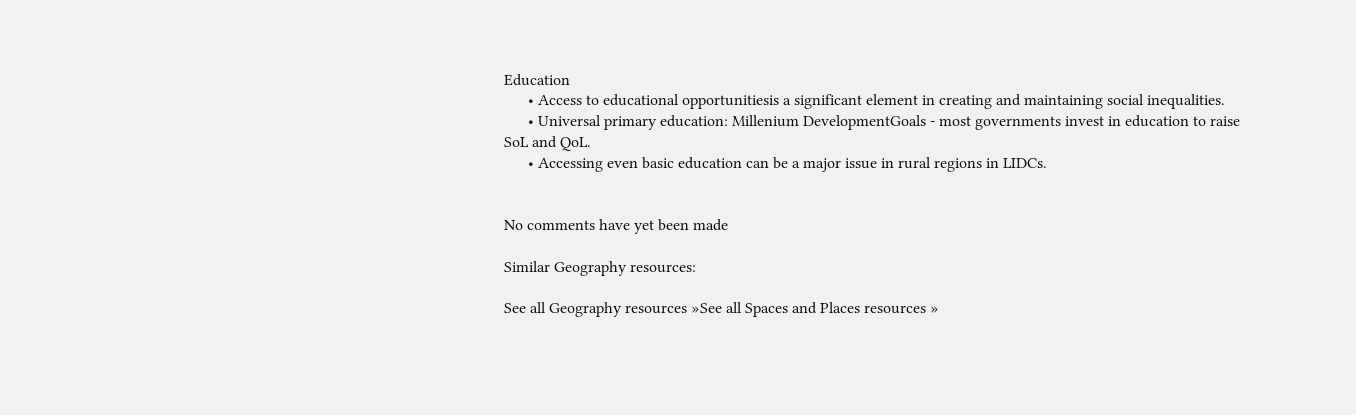Education
      • Access to educational opportunitiesis a significant element in creating and maintaining social inequalities.
      • Universal primary education: Millenium DevelopmentGoals - most governments invest in education to raise SoL and QoL.
      • Accessing even basic education can be a major issue in rural regions in LIDCs.


No comments have yet been made

Similar Geography resources:

See all Geography resources »See all Spaces and Places resources »